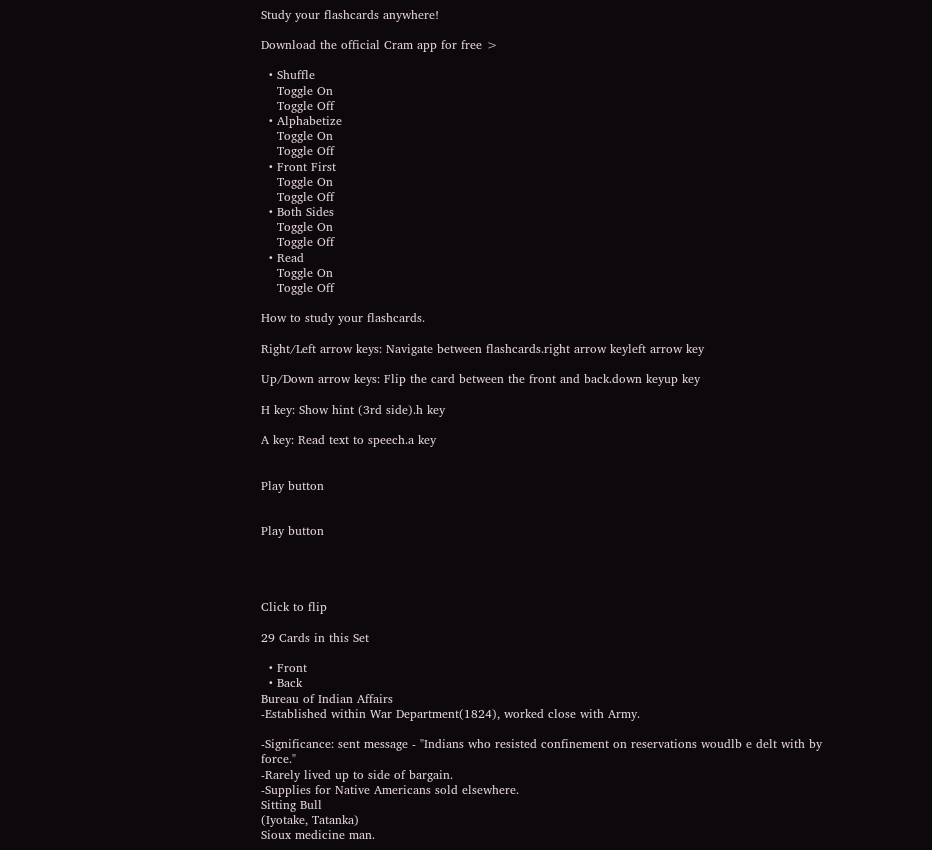Study your flashcards anywhere!

Download the official Cram app for free >

  • Shuffle
    Toggle On
    Toggle Off
  • Alphabetize
    Toggle On
    Toggle Off
  • Front First
    Toggle On
    Toggle Off
  • Both Sides
    Toggle On
    Toggle Off
  • Read
    Toggle On
    Toggle Off

How to study your flashcards.

Right/Left arrow keys: Navigate between flashcards.right arrow keyleft arrow key

Up/Down arrow keys: Flip the card between the front and back.down keyup key

H key: Show hint (3rd side).h key

A key: Read text to speech.a key


Play button


Play button




Click to flip

29 Cards in this Set

  • Front
  • Back
Bureau of Indian Affairs
-Established within War Department(1824), worked close with Army.

-Significance: sent message - "Indians who resisted confinement on reservations woudlb e delt with by force."
-Rarely lived up to side of bargain.
-Supplies for Native Americans sold elsewhere.
Sitting Bull
(Iyotake, Tatanka)
Sioux medicine man.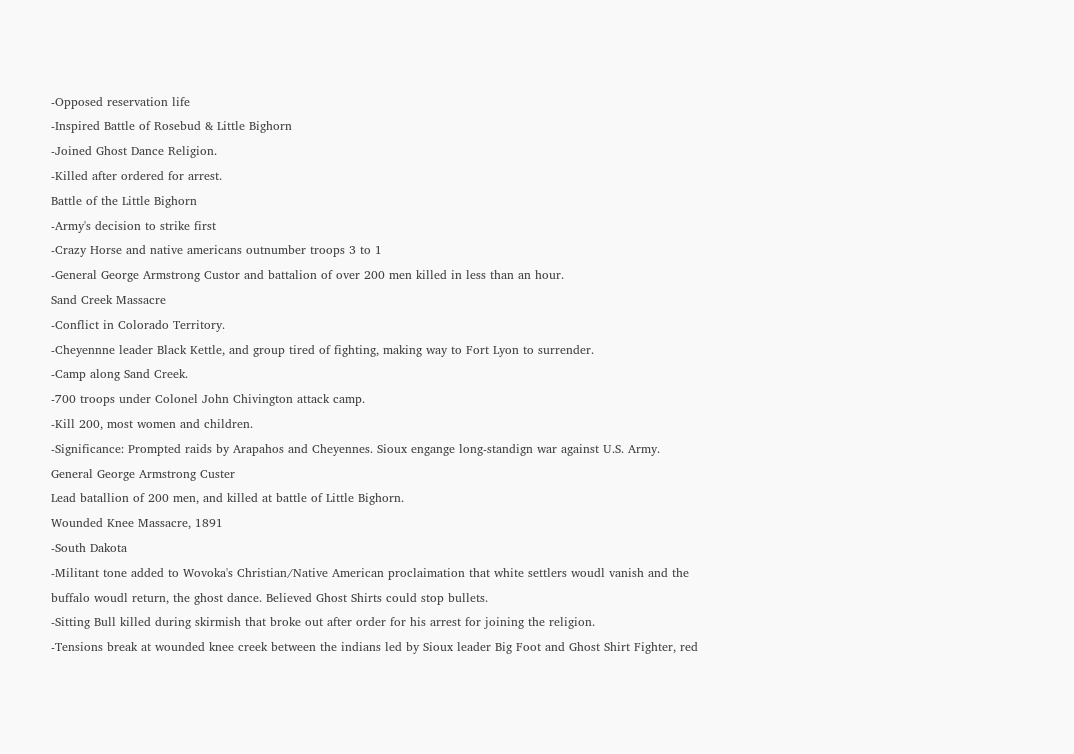-Opposed reservation life
-Inspired Battle of Rosebud & Little Bighorn
-Joined Ghost Dance Religion.
-Killed after ordered for arrest.
Battle of the Little Bighorn
-Army's decision to strike first
-Crazy Horse and native americans outnumber troops 3 to 1
-General George Armstrong Custor and battalion of over 200 men killed in less than an hour.
Sand Creek Massacre
-Conflict in Colorado Territory.
-Cheyennne leader Black Kettle, and group tired of fighting, making way to Fort Lyon to surrender.
-Camp along Sand Creek.
-700 troops under Colonel John Chivington attack camp.
-Kill 200, most women and children.
-Significance: Prompted raids by Arapahos and Cheyennes. Sioux engange long-standign war against U.S. Army.
General George Armstrong Custer
Lead batallion of 200 men, and killed at battle of Little Bighorn.
Wounded Knee Massacre, 1891
-South Dakota
-Militant tone added to Wovoka's Christian/Native American proclaimation that white settlers woudl vanish and the buffalo woudl return, the ghost dance. Believed Ghost Shirts could stop bullets.
-Sitting Bull killed during skirmish that broke out after order for his arrest for joining the religion.
-Tensions break at wounded knee creek between the indians led by Sioux leader Big Foot and Ghost Shirt Fighter, red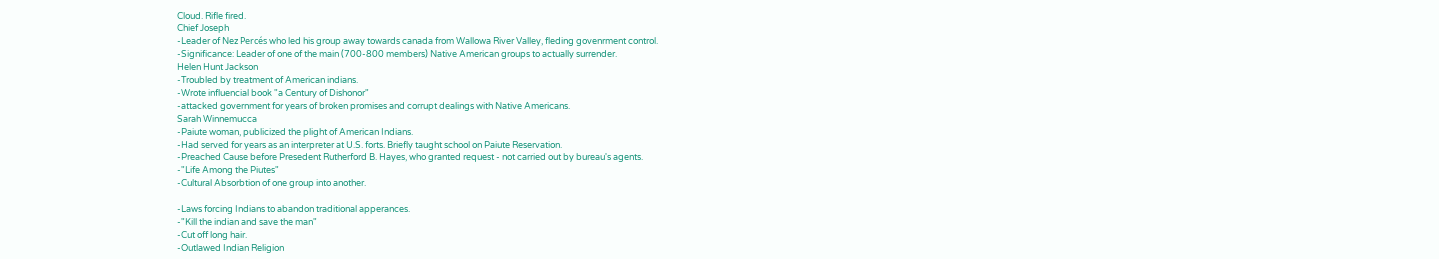Cloud. Rifle fired.
Chief Joseph
-Leader of Nez Percés who led his group away towards canada from Wallowa River Valley, fleding govenrment control.
-Significance: Leader of one of the main (700-800 members) Native American groups to actually surrender.
Helen Hunt Jackson
-Troubled by treatment of American indians.
-Wrote influencial book "a Century of Dishonor"
-attacked government for years of broken promises and corrupt dealings with Native Americans.
Sarah Winnemucca
-Paiute woman, publicized the plight of American Indians.
-Had served for years as an interpreter at U.S. forts. Briefly taught school on Paiute Reservation.
-Preached Cause before Presedent Rutherford B. Hayes, who granted request - not carried out by bureau's agents.
-"Life Among the Piutes"
-Cultural Absorbtion of one group into another.

-Laws forcing Indians to abandon traditional apperances.
-"Kill the indian and save the man"
-Cut off long hair.
-Outlawed Indian Religion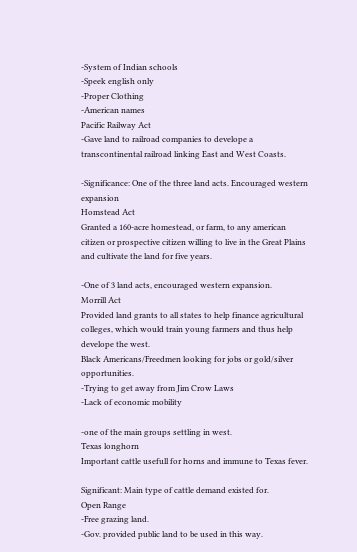-System of Indian schools
-Speek english only
-Proper Clothing
-American names
Pacific Railway Act
-Gave land to railroad companies to develope a transcontinental railroad linking East and West Coasts.

-Significance: One of the three land acts. Encouraged western expansion
Homstead Act
Granted a 160-acre homestead, or farm, to any american citizen or prospective citizen willing to live in the Great Plains and cultivate the land for five years.

-One of 3 land acts, encouraged western expansion.
Morrill Act
Provided land grants to all states to help finance agricultural colleges, which would train young farmers and thus help develope the west.
Black Americans/Freedmen looking for jobs or gold/silver opportunities.
-Trying to get away from Jim Crow Laws
-Lack of economic mobility

-one of the main groups settling in west.
Texas longhorn
Important cattle usefull for horns and immune to Texas fever.

Significant: Main type of cattle demand existed for.
Open Range
-Free grazing land.
-Gov. provided public land to be used in this way.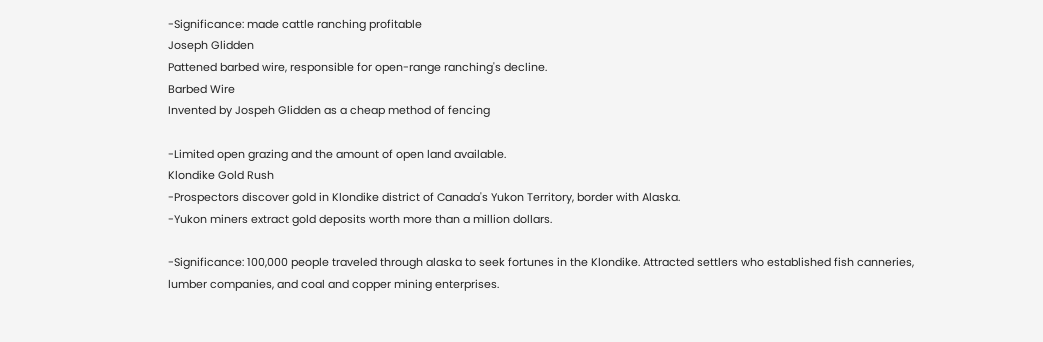-Significance: made cattle ranching profitable
Joseph Glidden
Pattened barbed wire, responsible for open-range ranching's decline.
Barbed Wire
Invented by Jospeh Glidden as a cheap method of fencing

-Limited open grazing and the amount of open land available.
Klondike Gold Rush
-Prospectors discover gold in Klondike district of Canada's Yukon Territory, border with Alaska.
-Yukon miners extract gold deposits worth more than a million dollars.

-Significance: 100,000 people traveled through alaska to seek fortunes in the Klondike. Attracted settlers who established fish canneries, lumber companies, and coal and copper mining enterprises.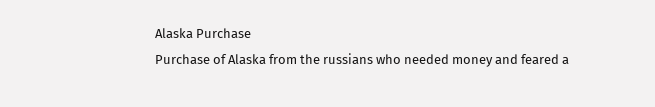Alaska Purchase
Purchase of Alaska from the russians who needed money and feared a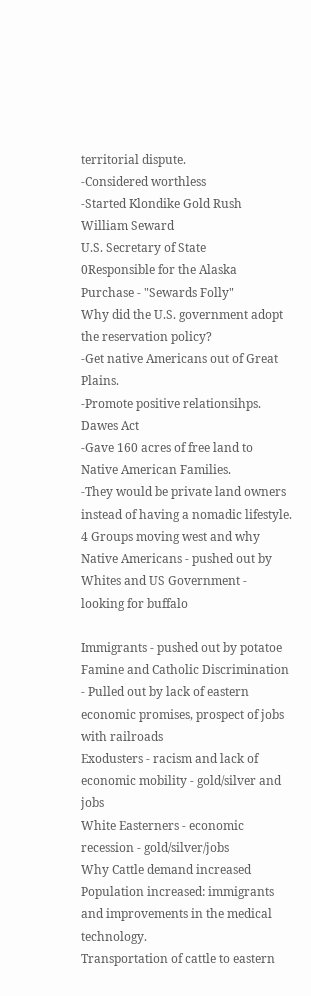territorial dispute.
-Considered worthless
-Started Klondike Gold Rush
William Seward
U.S. Secretary of State
0Responsible for the Alaska Purchase - "Sewards Folly"
Why did the U.S. government adopt the reservation policy?
-Get native Americans out of Great Plains.
-Promote positive relationsihps.
Dawes Act
-Gave 160 acres of free land to Native American Families.
-They would be private land owners instead of having a nomadic lifestyle.
4 Groups moving west and why
Native Americans - pushed out by Whites and US Government - looking for buffalo

Immigrants - pushed out by potatoe Famine and Catholic Discrimination - Pulled out by lack of eastern economic promises, prospect of jobs with railroads
Exodusters - racism and lack of economic mobility - gold/silver and jobs
White Easterners - economic recession - gold/silver/jobs
Why Cattle demand increased
Population increased: immigrants and improvements in the medical technology.
Transportation of cattle to eastern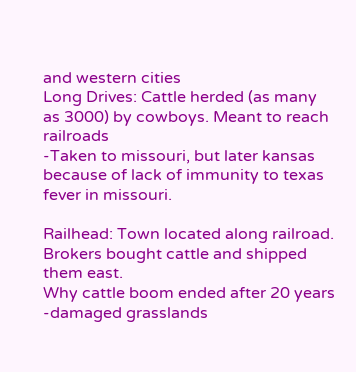and western cities
Long Drives: Cattle herded (as many as 3000) by cowboys. Meant to reach railroads
-Taken to missouri, but later kansas because of lack of immunity to texas fever in missouri.

Railhead: Town located along railroad. Brokers bought cattle and shipped them east.
Why cattle boom ended after 20 years
-damaged grasslands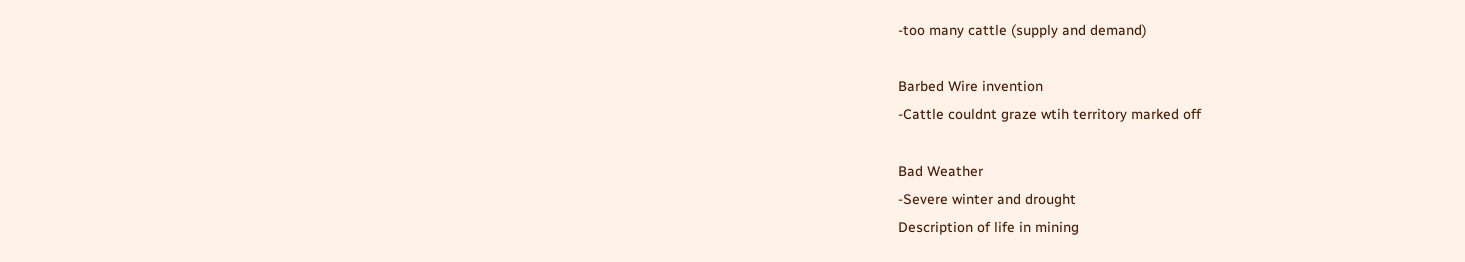-too many cattle (supply and demand)

Barbed Wire invention
-Cattle couldnt graze wtih territory marked off

Bad Weather
-Severe winter and drought
Description of life in mining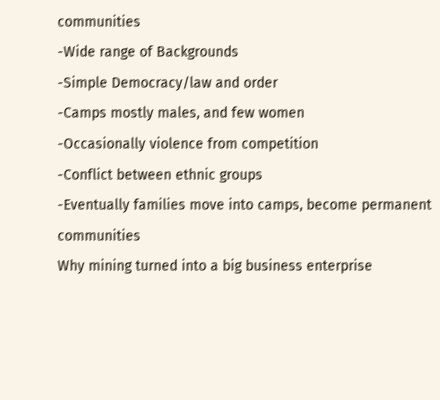communities
-Wide range of Backgrounds
-Simple Democracy/law and order
-Camps mostly males, and few women
-Occasionally violence from competition
-Conflict between ethnic groups
-Eventually families move into camps, become permanent communities
Why mining turned into a big business enterprise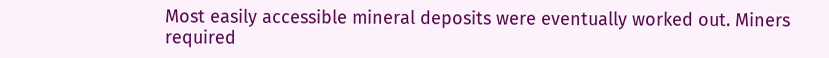Most easily accessible mineral deposits were eventually worked out. Miners required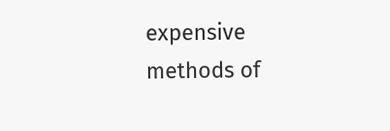expensive methods of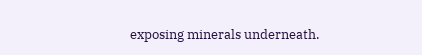exposing minerals underneath.